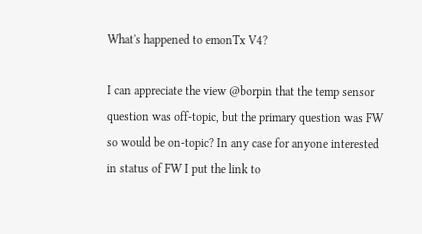What's happened to emonTx V4?

I can appreciate the view @borpin that the temp sensor question was off-topic, but the primary question was FW so would be on-topic? In any case for anyone interested in status of FW I put the link to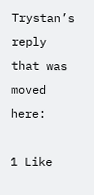Trystan’s reply that was moved here:

1 Like